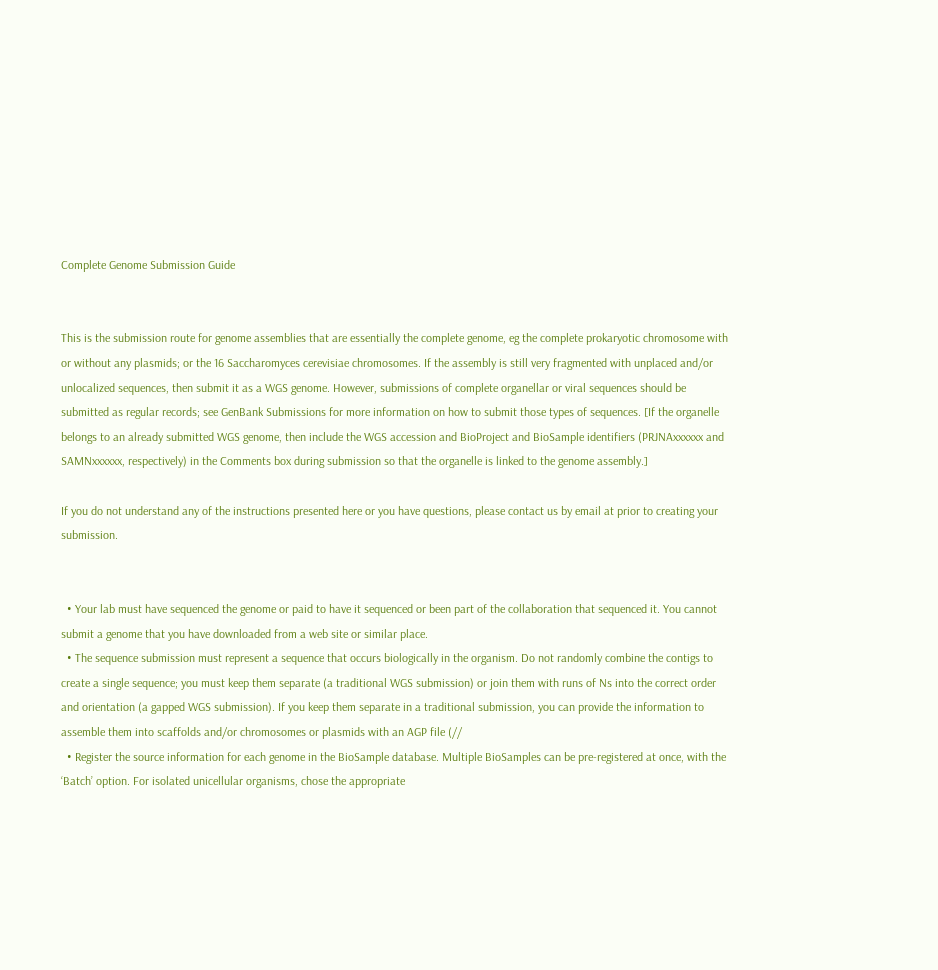Complete Genome Submission Guide


This is the submission route for genome assemblies that are essentially the complete genome, eg the complete prokaryotic chromosome with or without any plasmids; or the 16 Saccharomyces cerevisiae chromosomes. If the assembly is still very fragmented with unplaced and/or unlocalized sequences, then submit it as a WGS genome. However, submissions of complete organellar or viral sequences should be submitted as regular records; see GenBank Submissions for more information on how to submit those types of sequences. [If the organelle belongs to an already submitted WGS genome, then include the WGS accession and BioProject and BioSample identifiers (PRJNAxxxxxx and SAMNxxxxxx, respectively) in the Comments box during submission so that the organelle is linked to the genome assembly.]

If you do not understand any of the instructions presented here or you have questions, please contact us by email at prior to creating your submission.


  • Your lab must have sequenced the genome or paid to have it sequenced or been part of the collaboration that sequenced it. You cannot submit a genome that you have downloaded from a web site or similar place.
  • The sequence submission must represent a sequence that occurs biologically in the organism. Do not randomly combine the contigs to create a single sequence; you must keep them separate (a traditional WGS submission) or join them with runs of Ns into the correct order and orientation (a gapped WGS submission). If you keep them separate in a traditional submission, you can provide the information to assemble them into scaffolds and/or chromosomes or plasmids with an AGP file (//
  • Register the source information for each genome in the BioSample database. Multiple BioSamples can be pre-registered at once, with the ‘Batch’ option. For isolated unicellular organisms, chose the appropriate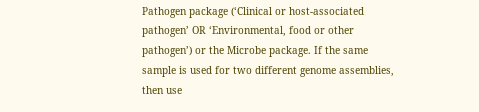Pathogen package (‘Clinical or host-associated pathogen’ OR ‘Environmental, food or other pathogen’) or the Microbe package. If the same sample is used for two different genome assemblies, then use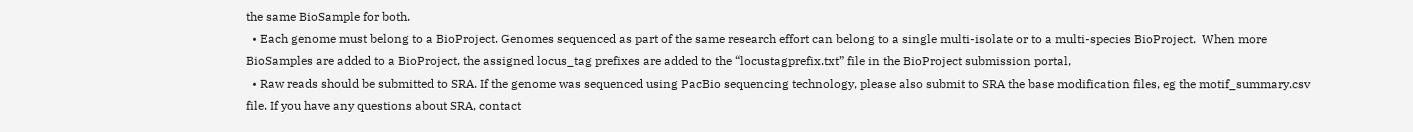the same BioSample for both.
  • Each genome must belong to a BioProject. Genomes sequenced as part of the same research effort can belong to a single multi-isolate or to a multi-species BioProject.  When more BioSamples are added to a BioProject, the assigned locus_tag prefixes are added to the “locustagprefix.txt” file in the BioProject submission portal,
  • Raw reads should be submitted to SRA. If the genome was sequenced using PacBio sequencing technology, please also submit to SRA the base modification files, eg the motif_summary.csv file. If you have any questions about SRA, contact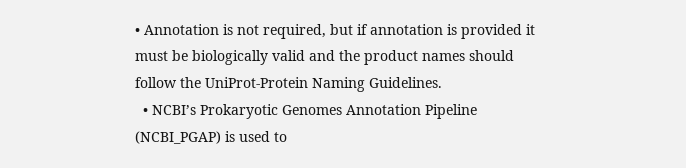• Annotation is not required, but if annotation is provided it must be biologically valid and the product names should follow the UniProt-Protein Naming Guidelines.
  • NCBI’s Prokaryotic Genomes Annotation Pipeline  (NCBI_PGAP) is used to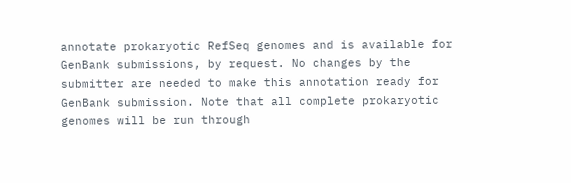annotate prokaryotic RefSeq genomes and is available for GenBank submissions, by request. No changes by the submitter are needed to make this annotation ready for GenBank submission. Note that all complete prokaryotic genomes will be run through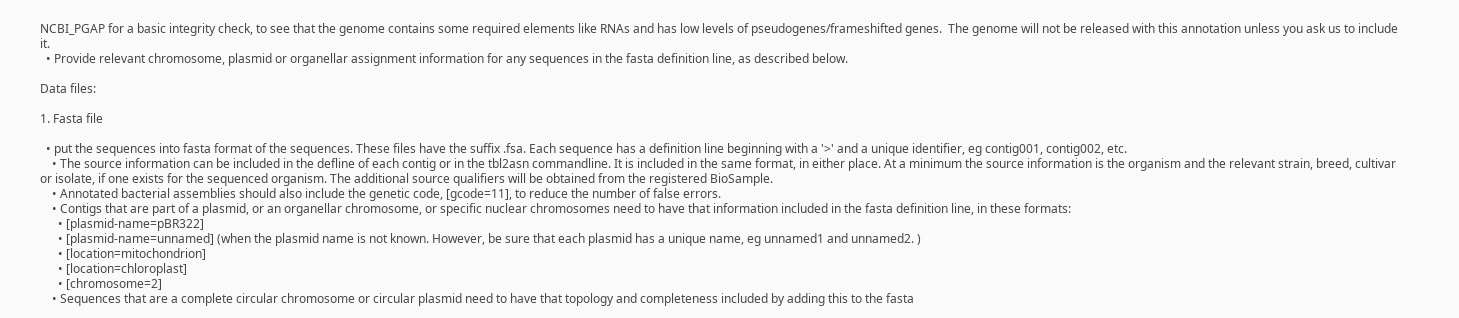NCBI_PGAP for a basic integrity check, to see that the genome contains some required elements like RNAs and has low levels of pseudogenes/frameshifted genes.  The genome will not be released with this annotation unless you ask us to include it.
  • Provide relevant chromosome, plasmid or organellar assignment information for any sequences in the fasta definition line, as described below.

Data files:

1. Fasta file

  • put the sequences into fasta format of the sequences. These files have the suffix .fsa. Each sequence has a definition line beginning with a '>' and a unique identifier, eg contig001, contig002, etc.
    • The source information can be included in the defline of each contig or in the tbl2asn commandline. It is included in the same format, in either place. At a minimum the source information is the organism and the relevant strain, breed, cultivar or isolate, if one exists for the sequenced organism. The additional source qualifiers will be obtained from the registered BioSample.
    • Annotated bacterial assemblies should also include the genetic code, [gcode=11], to reduce the number of false errors.
    • Contigs that are part of a plasmid, or an organellar chromosome, or specific nuclear chromosomes need to have that information included in the fasta definition line, in these formats:
      • [plasmid-name=pBR322]
      • [plasmid-name=unnamed] (when the plasmid name is not known. However, be sure that each plasmid has a unique name, eg unnamed1 and unnamed2. )
      • [location=mitochondrion]
      • [location=chloroplast]
      • [chromosome=2]
    • Sequences that are a complete circular chromosome or circular plasmid need to have that topology and completeness included by adding this to the fasta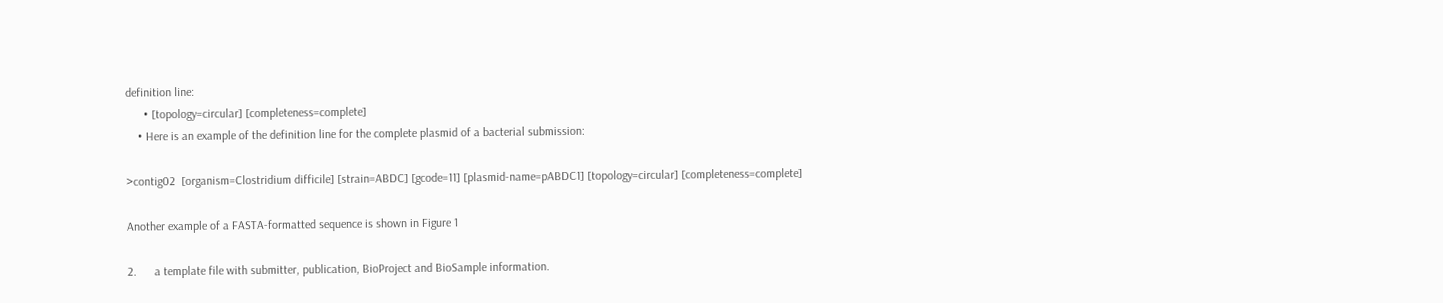definition line:
      • [topology=circular] [completeness=complete]
    • Here is an example of the definition line for the complete plasmid of a bacterial submission:

>contig02  [organism=Clostridium difficile] [strain=ABDC] [gcode=11] [plasmid-name=pABDC1] [topology=circular] [completeness=complete]

Another example of a FASTA-formatted sequence is shown in Figure 1

2.      a template file with submitter, publication, BioProject and BioSample information.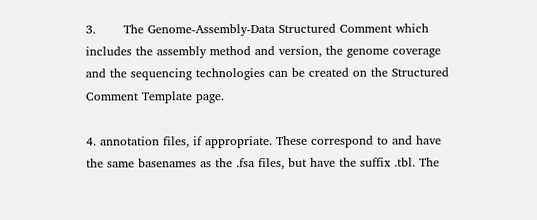3.       The Genome-Assembly-Data Structured Comment which includes the assembly method and version, the genome coverage and the sequencing technologies can be created on the Structured Comment Template page.

4. annotation files, if appropriate. These correspond to and have the same basenames as the .fsa files, but have the suffix .tbl. The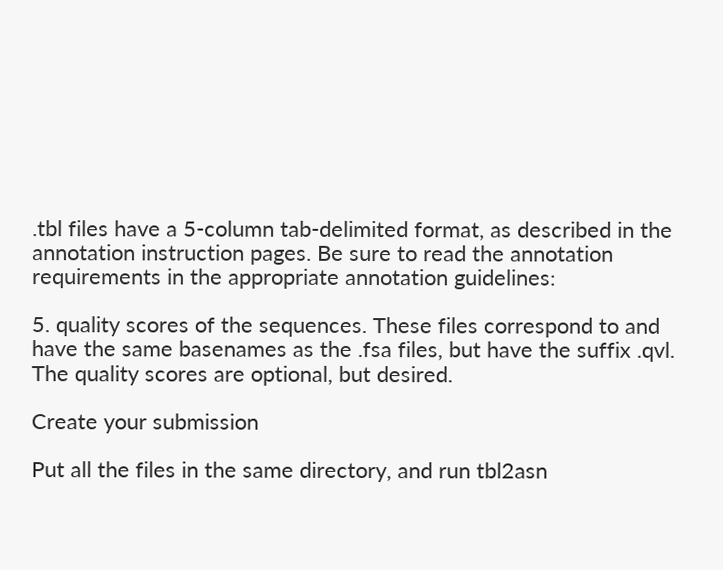.tbl files have a 5-column tab-delimited format, as described in the annotation instruction pages. Be sure to read the annotation requirements in the appropriate annotation guidelines:

5. quality scores of the sequences. These files correspond to and have the same basenames as the .fsa files, but have the suffix .qvl. The quality scores are optional, but desired.

Create your submission

Put all the files in the same directory, and run tbl2asn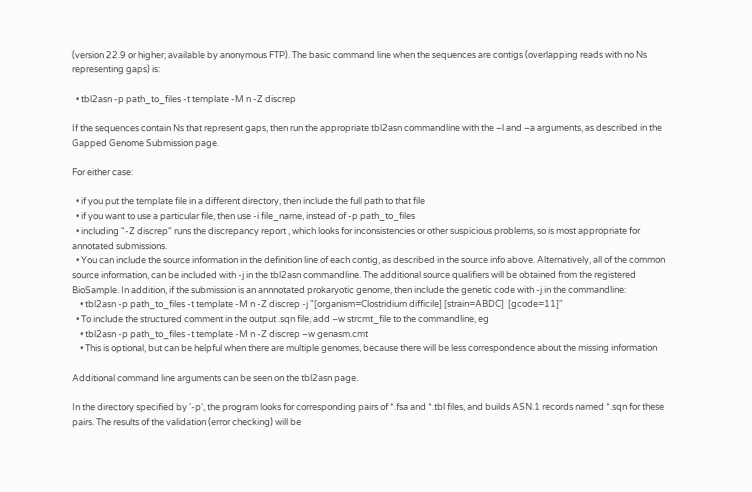(version 22.9 or higher; available by anonymous FTP). The basic command line when the sequences are contigs (overlapping reads with no Ns representing gaps) is:

  • tbl2asn -p path_to_files -t template -M n -Z discrep

If the sequences contain Ns that represent gaps, then run the appropriate tbl2asn commandline with the –l and –a arguments, as described in the Gapped Genome Submission page.

For either case:

  • if you put the template file in a different directory, then include the full path to that file
  • if you want to use a particular file, then use -i file_name, instead of -p path_to_files
  • including "-Z discrep" runs the discrepancy report , which looks for inconsistencies or other suspicious problems, so is most appropriate for annotated submissions.
  • You can include the source information in the definition line of each contig, as described in the source info above. Alternatively, all of the common source information, can be included with -j in the tbl2asn commandline. The additional source qualifiers will be obtained from the registered BioSample. In addition, if the submission is an annnotated prokaryotic genome, then include the genetic code with -j in the commandline:
    • tbl2asn -p path_to_files -t template -M n -Z discrep -j "[organism=Clostridium difficile] [strain=ABDC]  [gcode=11]"
  • To include the structured comment in the output .sqn file, add –w strcmt_file to the commandline, eg
    • tbl2asn -p path_to_files -t template -M n -Z discrep –w genasm.cmt
    • This is optional, but can be helpful when there are multiple genomes, because there will be less correspondence about the missing information

Additional command line arguments can be seen on the tbl2asn page.

In the directory specified by '-p', the program looks for corresponding pairs of *.fsa and *.tbl files, and builds ASN.1 records named *.sqn for these pairs. The results of the validation (error checking) will be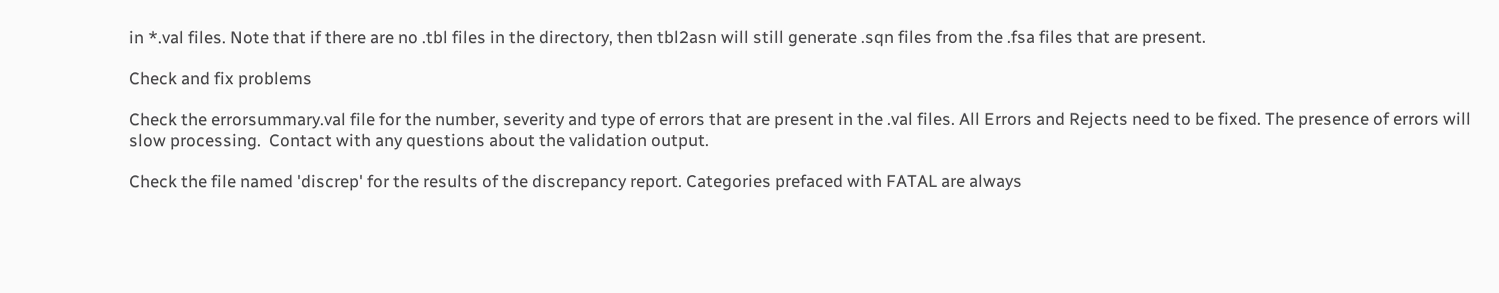in *.val files. Note that if there are no .tbl files in the directory, then tbl2asn will still generate .sqn files from the .fsa files that are present.

Check and fix problems

Check the errorsummary.val file for the number, severity and type of errors that are present in the .val files. All Errors and Rejects need to be fixed. The presence of errors will slow processing.  Contact with any questions about the validation output.

Check the file named 'discrep' for the results of the discrepancy report. Categories prefaced with FATAL are always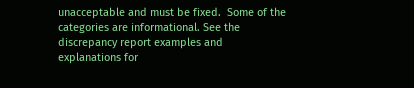unacceptable and must be fixed.  Some of the categories are informational. See the discrepancy report examples and explanations for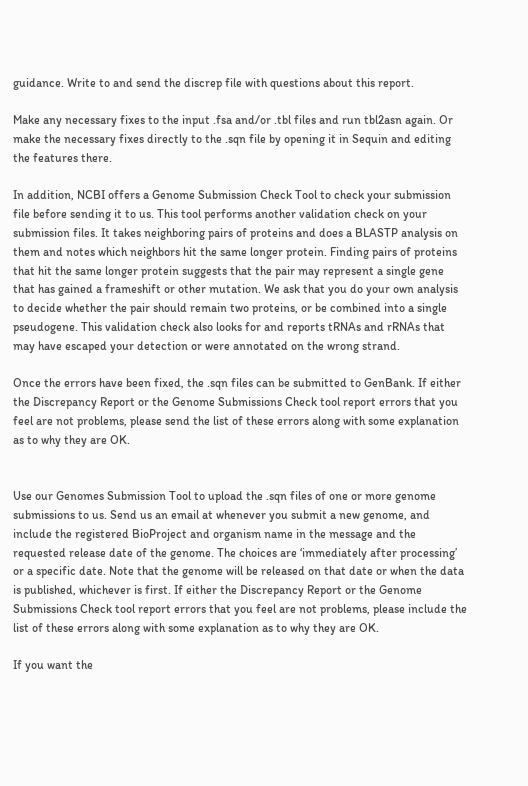guidance. Write to and send the discrep file with questions about this report.

Make any necessary fixes to the input .fsa and/or .tbl files and run tbl2asn again. Or make the necessary fixes directly to the .sqn file by opening it in Sequin and editing the features there.

In addition, NCBI offers a Genome Submission Check Tool to check your submission file before sending it to us. This tool performs another validation check on your submission files. It takes neighboring pairs of proteins and does a BLASTP analysis on them and notes which neighbors hit the same longer protein. Finding pairs of proteins that hit the same longer protein suggests that the pair may represent a single gene that has gained a frameshift or other mutation. We ask that you do your own analysis to decide whether the pair should remain two proteins, or be combined into a single pseudogene. This validation check also looks for and reports tRNAs and rRNAs that may have escaped your detection or were annotated on the wrong strand.

Once the errors have been fixed, the .sqn files can be submitted to GenBank. If either the Discrepancy Report or the Genome Submissions Check tool report errors that you feel are not problems, please send the list of these errors along with some explanation as to why they are OK.


Use our Genomes Submission Tool to upload the .sqn files of one or more genome submissions to us. Send us an email at whenever you submit a new genome, and include the registered BioProject and organism name in the message and the requested release date of the genome. The choices are ‘immediately after processing’ or a specific date. Note that the genome will be released on that date or when the data is published, whichever is first. If either the Discrepancy Report or the Genome Submissions Check tool report errors that you feel are not problems, please include the list of these errors along with some explanation as to why they are OK.

If you want the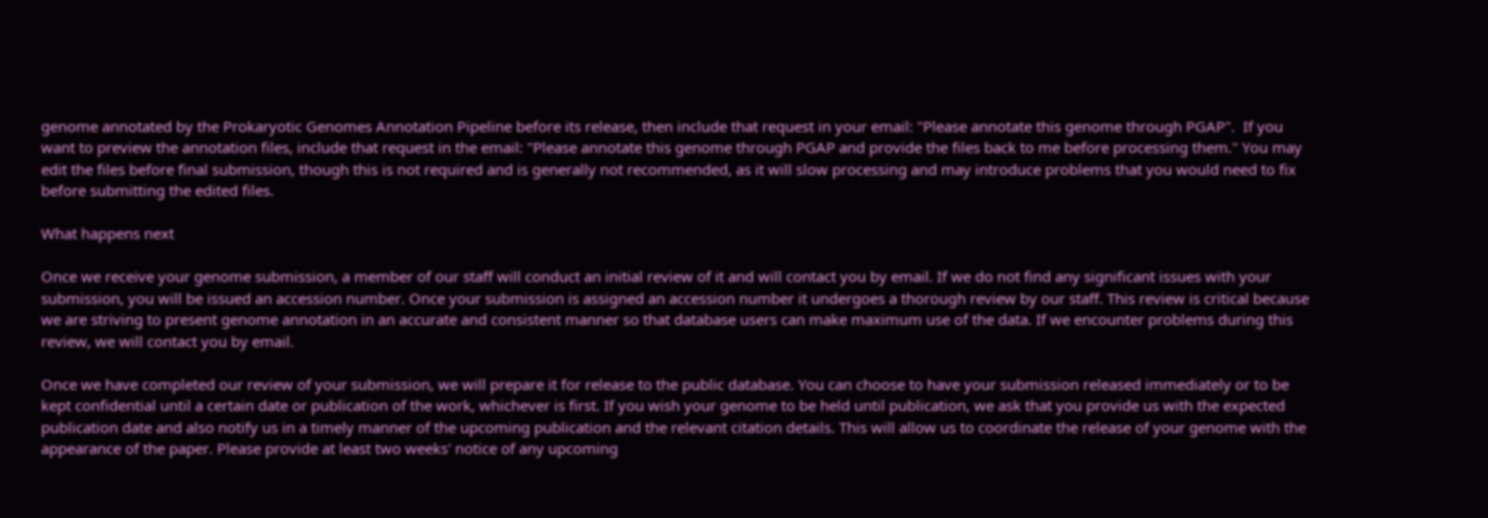genome annotated by the Prokaryotic Genomes Annotation Pipeline before its release, then include that request in your email: "Please annotate this genome through PGAP".  If you want to preview the annotation files, include that request in the email: "Please annotate this genome through PGAP and provide the files back to me before processing them." You may edit the files before final submission, though this is not required and is generally not recommended, as it will slow processing and may introduce problems that you would need to fix before submitting the edited files.

What happens next

Once we receive your genome submission, a member of our staff will conduct an initial review of it and will contact you by email. If we do not find any significant issues with your submission, you will be issued an accession number. Once your submission is assigned an accession number it undergoes a thorough review by our staff. This review is critical because we are striving to present genome annotation in an accurate and consistent manner so that database users can make maximum use of the data. If we encounter problems during this review, we will contact you by email.

Once we have completed our review of your submission, we will prepare it for release to the public database. You can choose to have your submission released immediately or to be kept confidential until a certain date or publication of the work, whichever is first. If you wish your genome to be held until publication, we ask that you provide us with the expected publication date and also notify us in a timely manner of the upcoming publication and the relevant citation details. This will allow us to coordinate the release of your genome with the appearance of the paper. Please provide at least two weeks' notice of any upcoming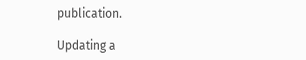publication.

Updating a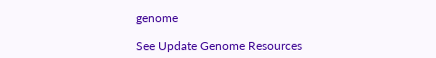genome

See Update Genome Resources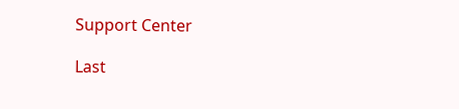Support Center

Last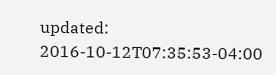updated: 2016-10-12T07:35:53-04:00